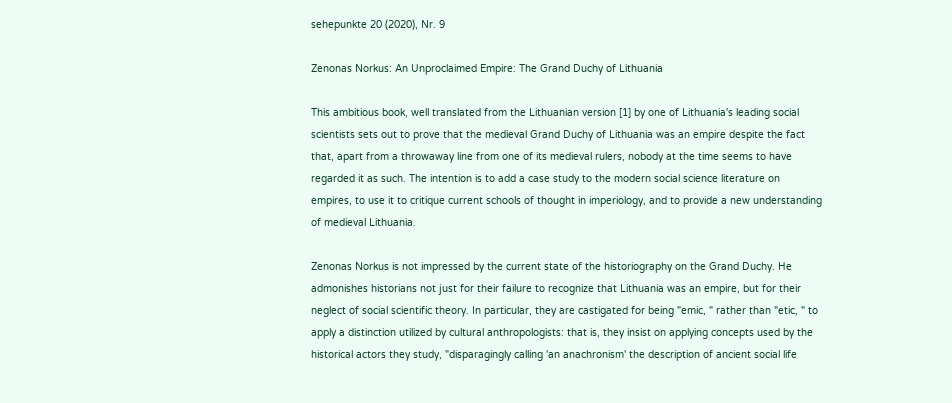sehepunkte 20 (2020), Nr. 9

Zenonas Norkus: An Unproclaimed Empire: The Grand Duchy of Lithuania

This ambitious book, well translated from the Lithuanian version [1] by one of Lithuania's leading social scientists sets out to prove that the medieval Grand Duchy of Lithuania was an empire despite the fact that, apart from a throwaway line from one of its medieval rulers, nobody at the time seems to have regarded it as such. The intention is to add a case study to the modern social science literature on empires, to use it to critique current schools of thought in imperiology, and to provide a new understanding of medieval Lithuania.

Zenonas Norkus is not impressed by the current state of the historiography on the Grand Duchy. He admonishes historians not just for their failure to recognize that Lithuania was an empire, but for their neglect of social scientific theory. In particular, they are castigated for being "emic, " rather than "etic, " to apply a distinction utilized by cultural anthropologists: that is, they insist on applying concepts used by the historical actors they study, "disparagingly calling 'an anachronism' the description of ancient social life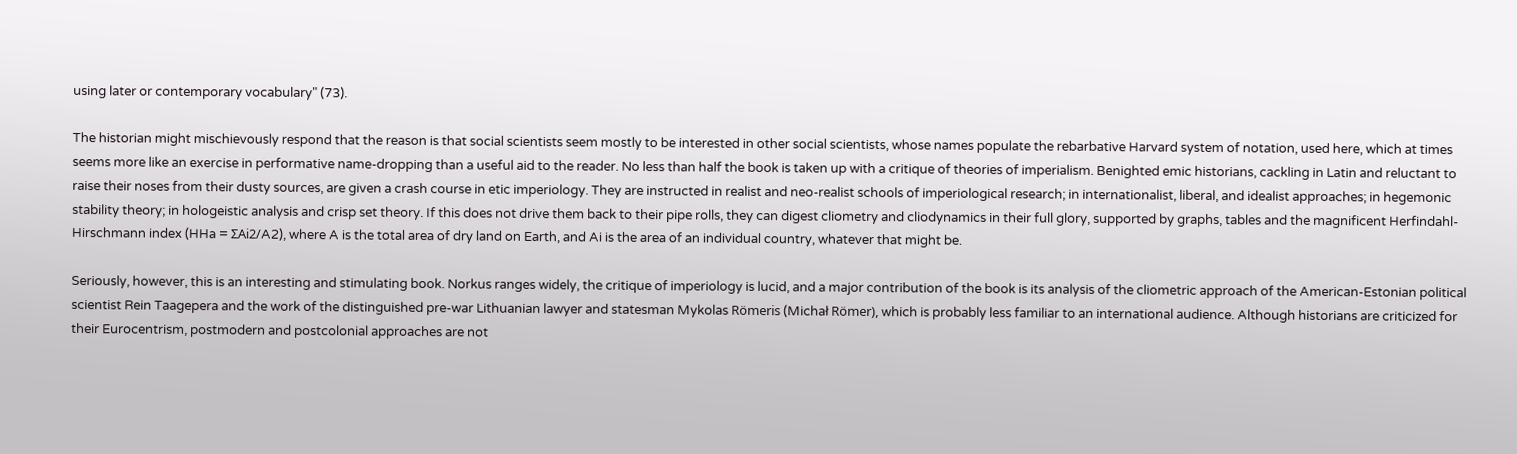using later or contemporary vocabulary" (73).

The historian might mischievously respond that the reason is that social scientists seem mostly to be interested in other social scientists, whose names populate the rebarbative Harvard system of notation, used here, which at times seems more like an exercise in performative name-dropping than a useful aid to the reader. No less than half the book is taken up with a critique of theories of imperialism. Benighted emic historians, cackling in Latin and reluctant to raise their noses from their dusty sources, are given a crash course in etic imperiology. They are instructed in realist and neo-realist schools of imperiological research; in internationalist, liberal, and idealist approaches; in hegemonic stability theory; in hologeistic analysis and crisp set theory. If this does not drive them back to their pipe rolls, they can digest cliometry and cliodynamics in their full glory, supported by graphs, tables and the magnificent Herfindahl-Hirschmann index (HHa = ƩAi2/A2), where A is the total area of dry land on Earth, and Ai is the area of an individual country, whatever that might be.

Seriously, however, this is an interesting and stimulating book. Norkus ranges widely, the critique of imperiology is lucid, and a major contribution of the book is its analysis of the cliometric approach of the American-Estonian political scientist Rein Taagepera and the work of the distinguished pre-war Lithuanian lawyer and statesman Mykolas Römeris (Michał Römer), which is probably less familiar to an international audience. Although historians are criticized for their Eurocentrism, postmodern and postcolonial approaches are not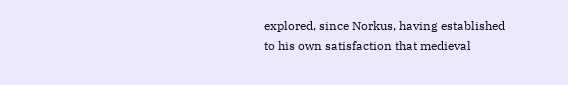explored, since Norkus, having established to his own satisfaction that medieval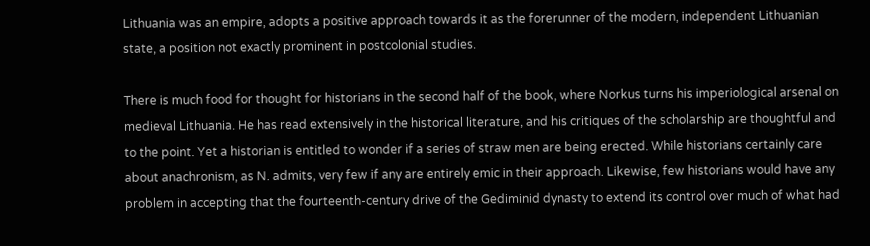Lithuania was an empire, adopts a positive approach towards it as the forerunner of the modern, independent Lithuanian state, a position not exactly prominent in postcolonial studies.

There is much food for thought for historians in the second half of the book, where Norkus turns his imperiological arsenal on medieval Lithuania. He has read extensively in the historical literature, and his critiques of the scholarship are thoughtful and to the point. Yet a historian is entitled to wonder if a series of straw men are being erected. While historians certainly care about anachronism, as N. admits, very few if any are entirely emic in their approach. Likewise, few historians would have any problem in accepting that the fourteenth-century drive of the Gediminid dynasty to extend its control over much of what had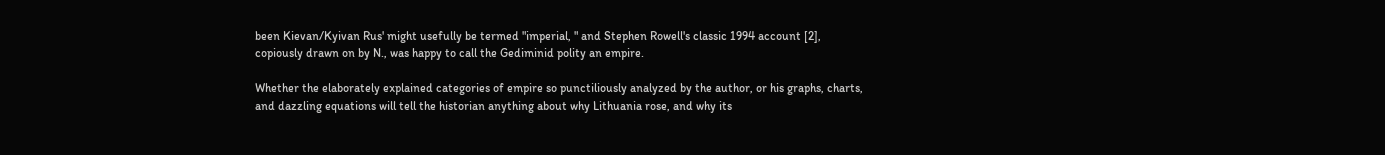been Kievan/Kyivan Rus' might usefully be termed "imperial, " and Stephen Rowell's classic 1994 account [2], copiously drawn on by N., was happy to call the Gediminid polity an empire.

Whether the elaborately explained categories of empire so punctiliously analyzed by the author, or his graphs, charts, and dazzling equations will tell the historian anything about why Lithuania rose, and why its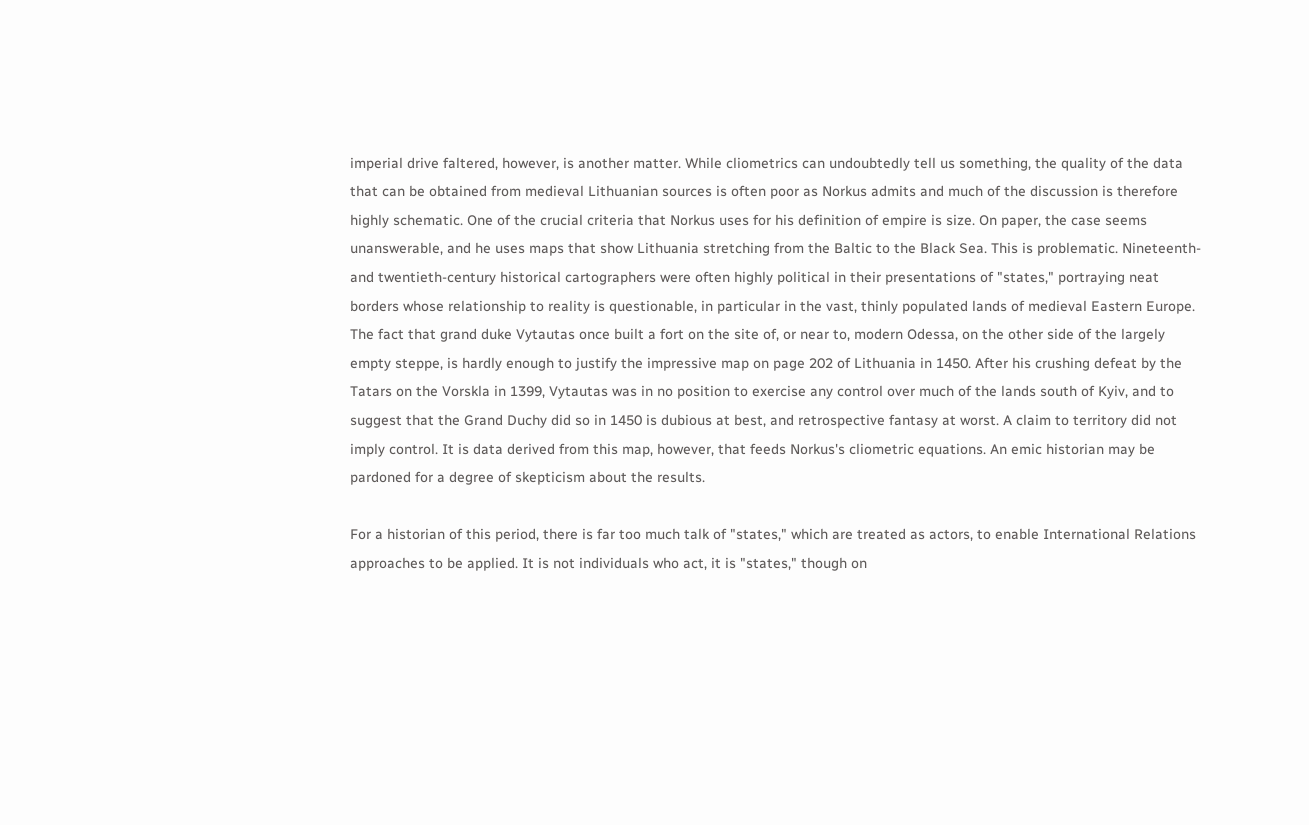imperial drive faltered, however, is another matter. While cliometrics can undoubtedly tell us something, the quality of the data that can be obtained from medieval Lithuanian sources is often poor as Norkus admits and much of the discussion is therefore highly schematic. One of the crucial criteria that Norkus uses for his definition of empire is size. On paper, the case seems unanswerable, and he uses maps that show Lithuania stretching from the Baltic to the Black Sea. This is problematic. Nineteenth- and twentieth-century historical cartographers were often highly political in their presentations of "states," portraying neat borders whose relationship to reality is questionable, in particular in the vast, thinly populated lands of medieval Eastern Europe. The fact that grand duke Vytautas once built a fort on the site of, or near to, modern Odessa, on the other side of the largely empty steppe, is hardly enough to justify the impressive map on page 202 of Lithuania in 1450. After his crushing defeat by the Tatars on the Vorskla in 1399, Vytautas was in no position to exercise any control over much of the lands south of Kyiv, and to suggest that the Grand Duchy did so in 1450 is dubious at best, and retrospective fantasy at worst. A claim to territory did not imply control. It is data derived from this map, however, that feeds Norkus's cliometric equations. An emic historian may be pardoned for a degree of skepticism about the results.

For a historian of this period, there is far too much talk of "states," which are treated as actors, to enable International Relations approaches to be applied. It is not individuals who act, it is "states," though on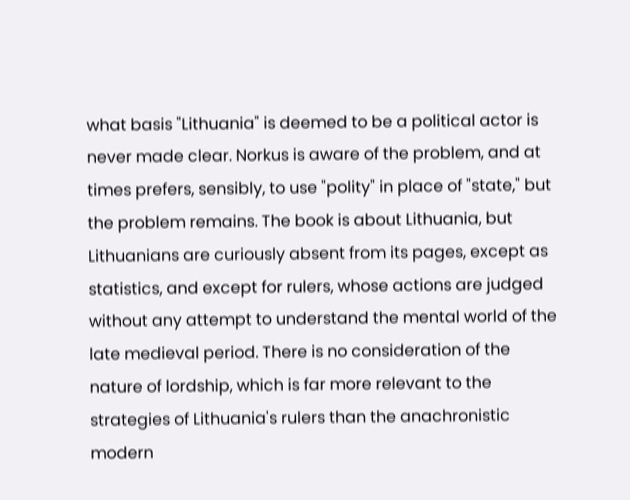what basis "Lithuania" is deemed to be a political actor is never made clear. Norkus is aware of the problem, and at times prefers, sensibly, to use "polity" in place of "state," but the problem remains. The book is about Lithuania, but Lithuanians are curiously absent from its pages, except as statistics, and except for rulers, whose actions are judged without any attempt to understand the mental world of the late medieval period. There is no consideration of the nature of lordship, which is far more relevant to the strategies of Lithuania's rulers than the anachronistic modern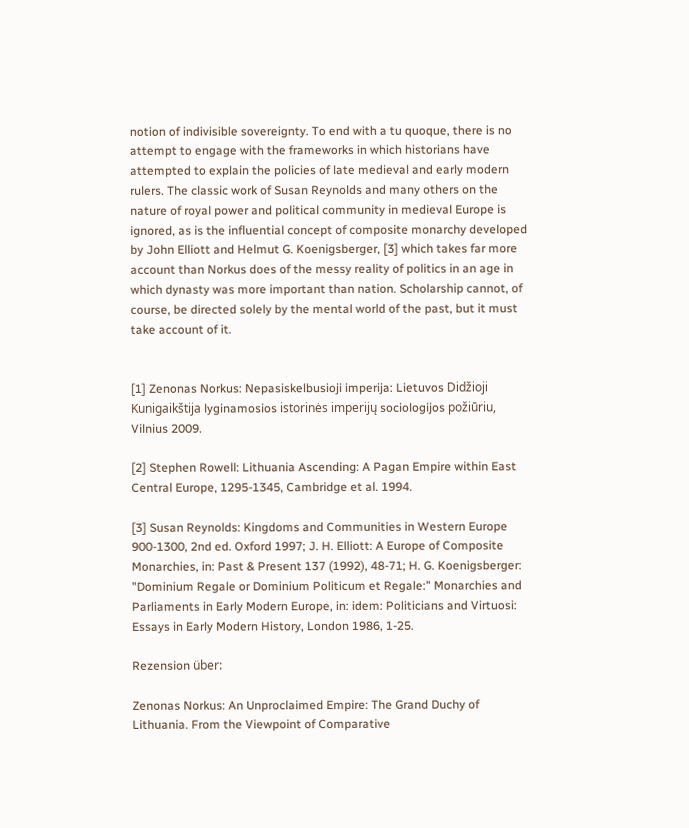notion of indivisible sovereignty. To end with a tu quoque, there is no attempt to engage with the frameworks in which historians have attempted to explain the policies of late medieval and early modern rulers. The classic work of Susan Reynolds and many others on the nature of royal power and political community in medieval Europe is ignored, as is the influential concept of composite monarchy developed by John Elliott and Helmut G. Koenigsberger, [3] which takes far more account than Norkus does of the messy reality of politics in an age in which dynasty was more important than nation. Scholarship cannot, of course, be directed solely by the mental world of the past, but it must take account of it.


[1] Zenonas Norkus: Nepasiskelbusioji imperija: Lietuvos Didžioji Kunigaikštija lyginamosios istorinės imperijų sociologijos požiūriu, Vilnius 2009.

[2] Stephen Rowell: Lithuania Ascending: A Pagan Empire within East Central Europe, 1295-1345, Cambridge et al. 1994.

[3] Susan Reynolds: Kingdoms and Communities in Western Europe 900-1300, 2nd ed. Oxford 1997; J. H. Elliott: A Europe of Composite Monarchies, in: Past & Present 137 (1992), 48-71; H. G. Koenigsberger: "Dominium Regale or Dominium Politicum et Regale:" Monarchies and Parliaments in Early Modern Europe, in: idem: Politicians and Virtuosi: Essays in Early Modern History, London 1986, 1-25.

Rezension über:

Zenonas Norkus: An Unproclaimed Empire: The Grand Duchy of Lithuania. From the Viewpoint of Comparative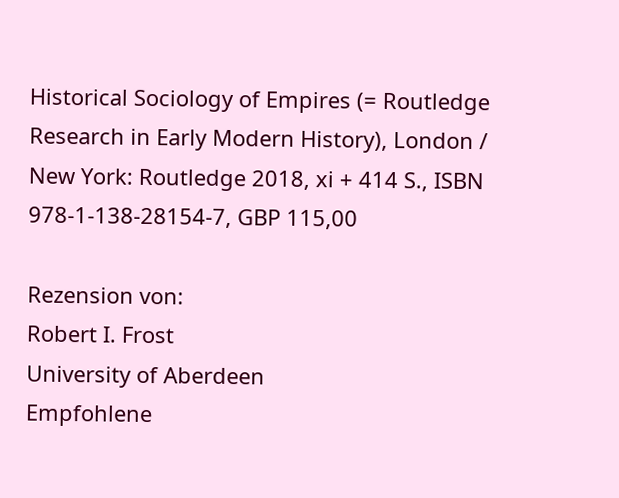Historical Sociology of Empires (= Routledge Research in Early Modern History), London / New York: Routledge 2018, xi + 414 S., ISBN 978-1-138-28154-7, GBP 115,00

Rezension von:
Robert I. Frost
University of Aberdeen
Empfohlene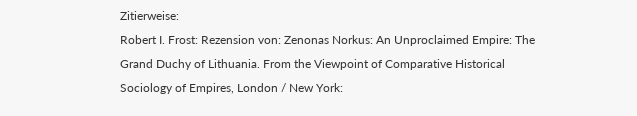Zitierweise:
Robert I. Frost: Rezension von: Zenonas Norkus: An Unproclaimed Empire: The Grand Duchy of Lithuania. From the Viewpoint of Comparative Historical Sociology of Empires, London / New York: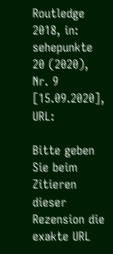Routledge 2018, in: sehepunkte 20 (2020), Nr. 9 [15.09.2020], URL:

Bitte geben Sie beim Zitieren dieser Rezension die exakte URL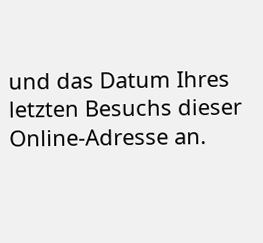und das Datum Ihres letzten Besuchs dieser Online-Adresse an.